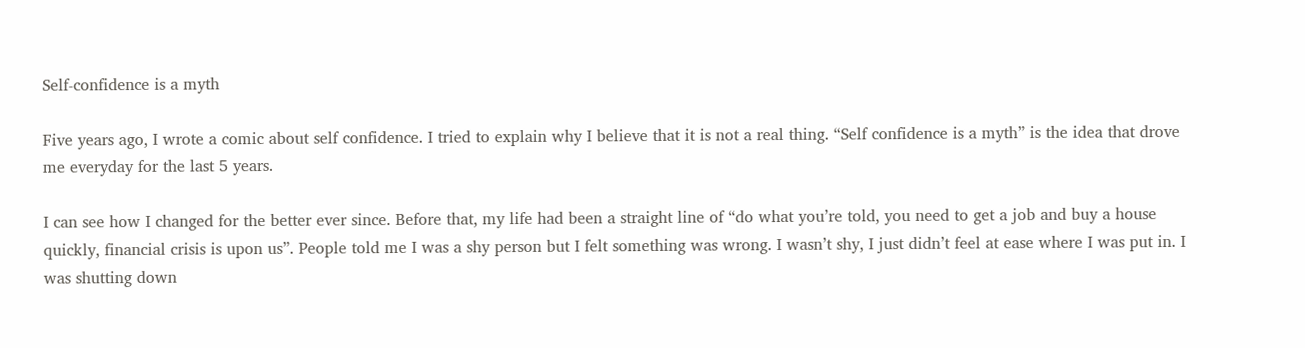Self-confidence is a myth

Five years ago, I wrote a comic about self confidence. I tried to explain why I believe that it is not a real thing. “Self confidence is a myth” is the idea that drove me everyday for the last 5 years.

I can see how I changed for the better ever since. Before that, my life had been a straight line of “do what you’re told, you need to get a job and buy a house quickly, financial crisis is upon us”. People told me I was a shy person but I felt something was wrong. I wasn’t shy, I just didn’t feel at ease where I was put in. I was shutting down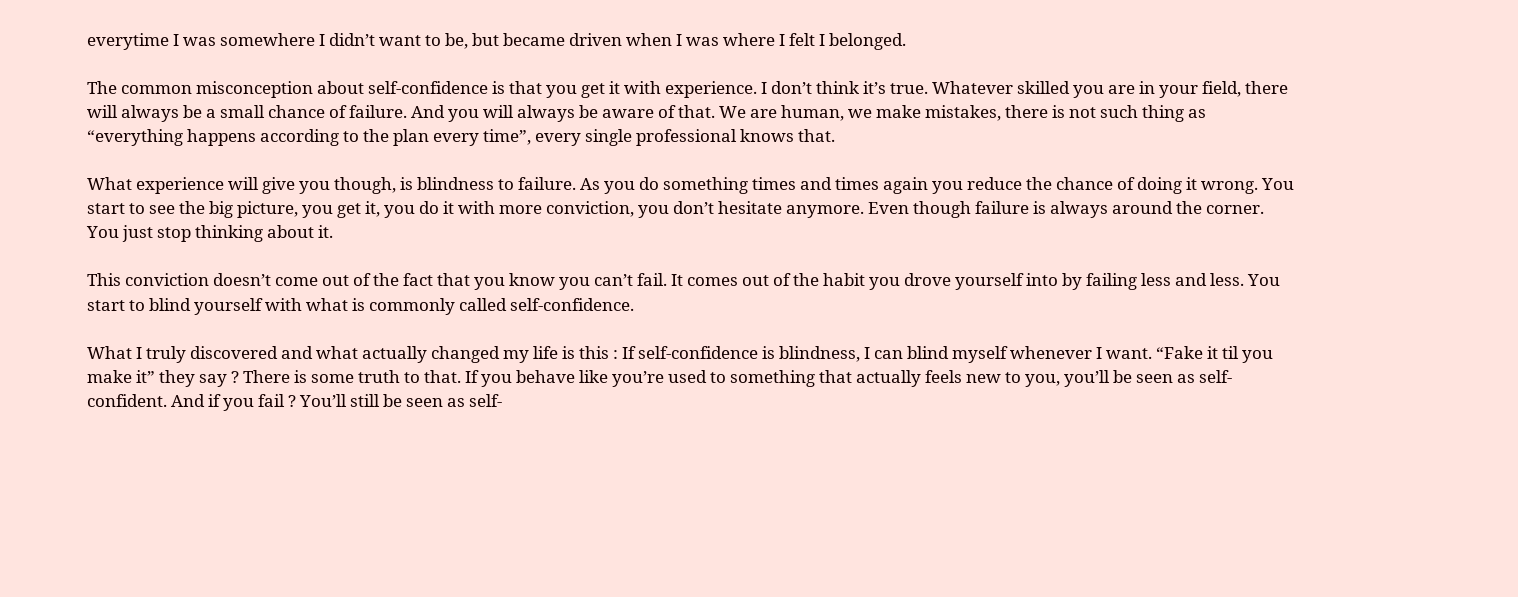everytime I was somewhere I didn’t want to be, but became driven when I was where I felt I belonged.

The common misconception about self-confidence is that you get it with experience. I don’t think it’s true. Whatever skilled you are in your field, there will always be a small chance of failure. And you will always be aware of that. We are human, we make mistakes, there is not such thing as “everything happens according to the plan every time”, every single professional knows that.

What experience will give you though, is blindness to failure. As you do something times and times again you reduce the chance of doing it wrong. You start to see the big picture, you get it, you do it with more conviction, you don’t hesitate anymore. Even though failure is always around the corner. You just stop thinking about it.

This conviction doesn’t come out of the fact that you know you can’t fail. It comes out of the habit you drove yourself into by failing less and less. You start to blind yourself with what is commonly called self-confidence.

What I truly discovered and what actually changed my life is this : If self-confidence is blindness, I can blind myself whenever I want. “Fake it til you make it” they say ? There is some truth to that. If you behave like you’re used to something that actually feels new to you, you’ll be seen as self-confident. And if you fail ? You’ll still be seen as self-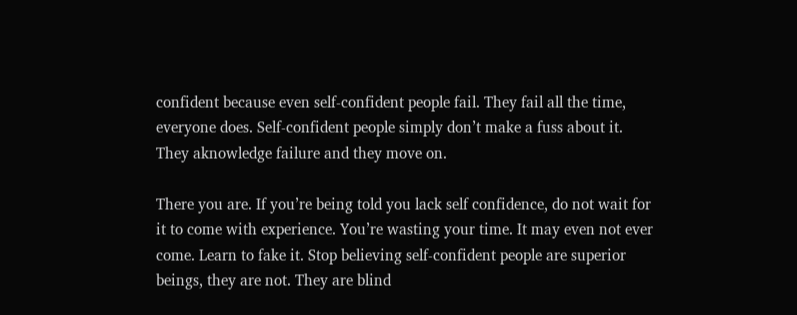confident because even self-confident people fail. They fail all the time, everyone does. Self-confident people simply don’t make a fuss about it. They aknowledge failure and they move on.

There you are. If you’re being told you lack self confidence, do not wait for it to come with experience. You’re wasting your time. It may even not ever come. Learn to fake it. Stop believing self-confident people are superior beings, they are not. They are blind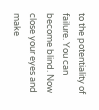to the potentiality of failure. You can become blind. Now close your eyes and make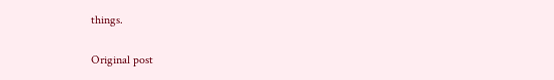things.

Original post